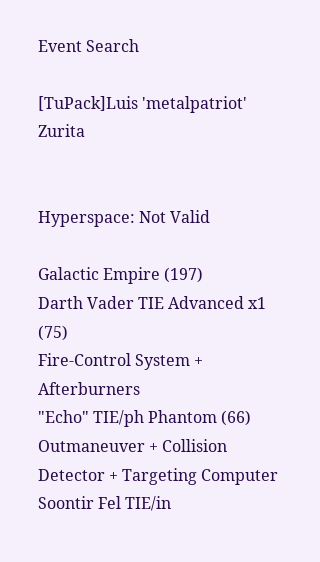Event Search

[TuPack]Luis 'metalpatriot' Zurita


Hyperspace: Not Valid

Galactic Empire (197)
Darth Vader TIE Advanced x1 (75)
Fire-Control System + Afterburners
"Echo" TIE/ph Phantom (66)
Outmaneuver + Collision Detector + Targeting Computer
Soontir Fel TIE/in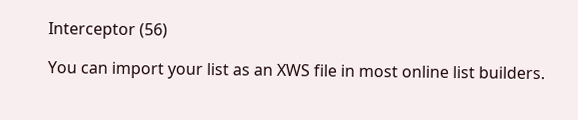Interceptor (56)

You can import your list as an XWS file in most online list builders.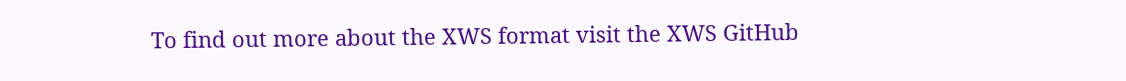To find out more about the XWS format visit the XWS GitHub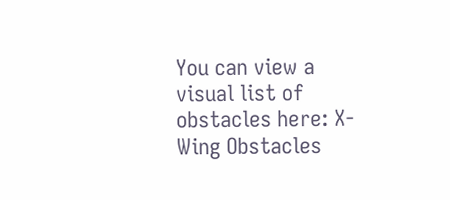You can view a visual list of obstacles here: X-Wing Obstacles